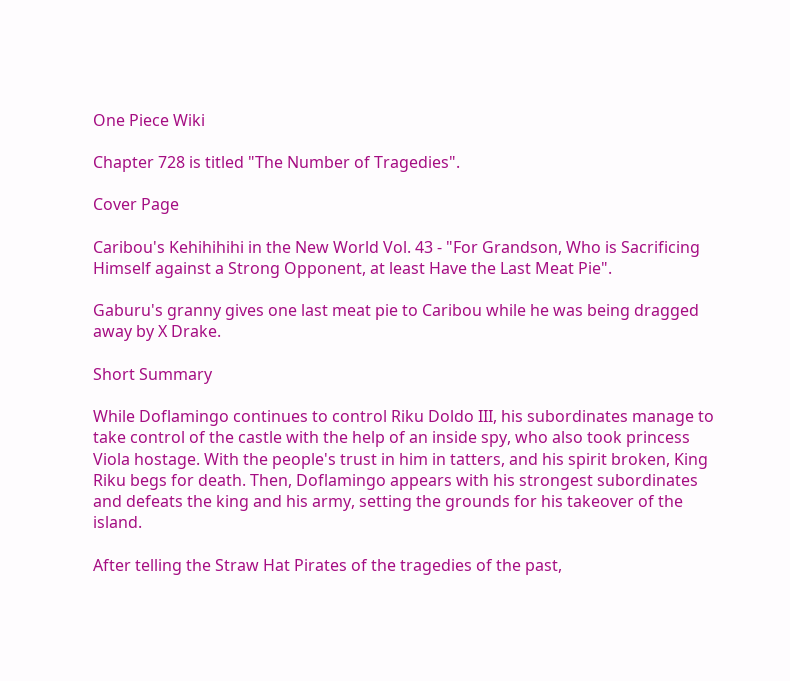One Piece Wiki

Chapter 728 is titled "The Number of Tragedies".

Cover Page

Caribou's Kehihihihi in the New World Vol. 43 - "For Grandson, Who is Sacrificing Himself against a Strong Opponent, at least Have the Last Meat Pie".

Gaburu's granny gives one last meat pie to Caribou while he was being dragged away by X Drake.

Short Summary

While Doflamingo continues to control Riku Doldo III, his subordinates manage to take control of the castle with the help of an inside spy, who also took princess Viola hostage. With the people's trust in him in tatters, and his spirit broken, King Riku begs for death. Then, Doflamingo appears with his strongest subordinates and defeats the king and his army, setting the grounds for his takeover of the island.

After telling the Straw Hat Pirates of the tragedies of the past,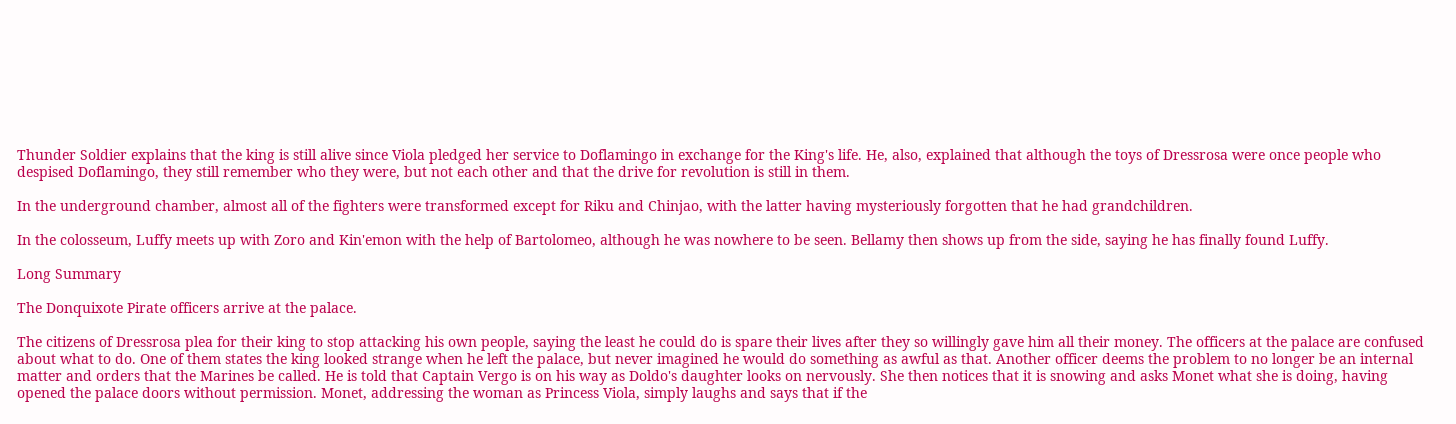Thunder Soldier explains that the king is still alive since Viola pledged her service to Doflamingo in exchange for the King's life. He, also, explained that although the toys of Dressrosa were once people who despised Doflamingo, they still remember who they were, but not each other and that the drive for revolution is still in them.

In the underground chamber, almost all of the fighters were transformed except for Riku and Chinjao, with the latter having mysteriously forgotten that he had grandchildren.

In the colosseum, Luffy meets up with Zoro and Kin'emon with the help of Bartolomeo, although he was nowhere to be seen. Bellamy then shows up from the side, saying he has finally found Luffy.

Long Summary

The Donquixote Pirate officers arrive at the palace.

The citizens of Dressrosa plea for their king to stop attacking his own people, saying the least he could do is spare their lives after they so willingly gave him all their money. The officers at the palace are confused about what to do. One of them states the king looked strange when he left the palace, but never imagined he would do something as awful as that. Another officer deems the problem to no longer be an internal matter and orders that the Marines be called. He is told that Captain Vergo is on his way as Doldo's daughter looks on nervously. She then notices that it is snowing and asks Monet what she is doing, having opened the palace doors without permission. Monet, addressing the woman as Princess Viola, simply laughs and says that if the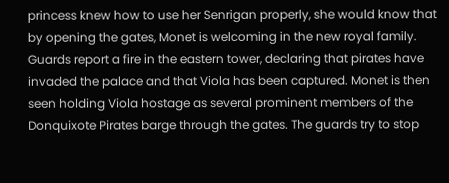princess knew how to use her Senrigan properly, she would know that by opening the gates, Monet is welcoming in the new royal family. Guards report a fire in the eastern tower, declaring that pirates have invaded the palace and that Viola has been captured. Monet is then seen holding Viola hostage as several prominent members of the Donquixote Pirates barge through the gates. The guards try to stop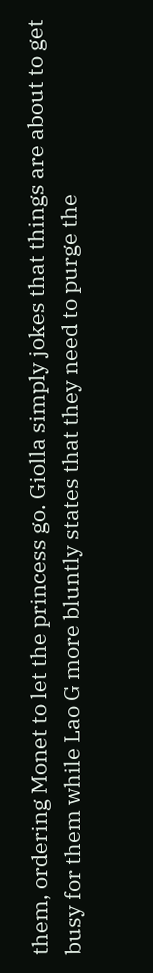them, ordering Monet to let the princess go. Giolla simply jokes that things are about to get busy for them while Lao G more bluntly states that they need to purge the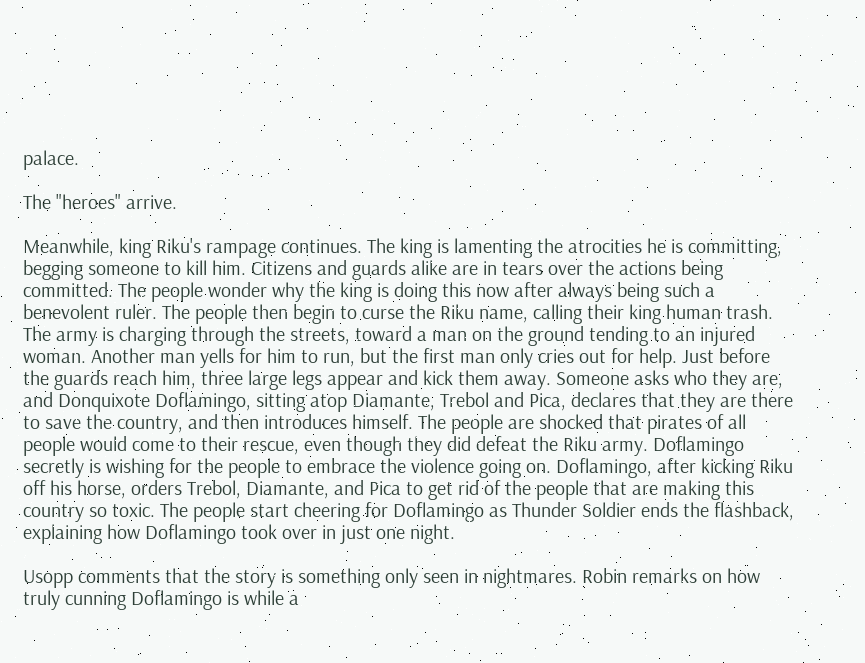palace.

The "heroes" arrive.

Meanwhile, king Riku's rampage continues. The king is lamenting the atrocities he is committing, begging someone to kill him. Citizens and guards alike are in tears over the actions being committed. The people wonder why the king is doing this now after always being such a benevolent ruler. The people then begin to curse the Riku name, calling their king human trash. The army is charging through the streets, toward a man on the ground tending to an injured woman. Another man yells for him to run, but the first man only cries out for help. Just before the guards reach him, three large legs appear and kick them away. Someone asks who they are, and Donquixote Doflamingo, sitting atop Diamante, Trebol and Pica, declares that they are there to save the country, and then introduces himself. The people are shocked that pirates of all people would come to their rescue, even though they did defeat the Riku army. Doflamingo secretly is wishing for the people to embrace the violence going on. Doflamingo, after kicking Riku off his horse, orders Trebol, Diamante, and Pica to get rid of the people that are making this country so toxic. The people start cheering for Doflamingo as Thunder Soldier ends the flashback, explaining how Doflamingo took over in just one night.

Usopp comments that the story is something only seen in nightmares. Robin remarks on how truly cunning Doflamingo is while a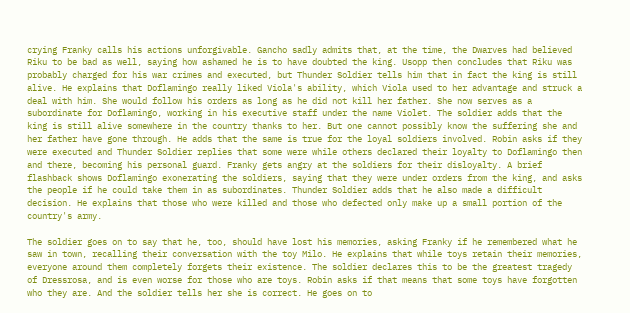crying Franky calls his actions unforgivable. Gancho sadly admits that, at the time, the Dwarves had believed Riku to be bad as well, saying how ashamed he is to have doubted the king. Usopp then concludes that Riku was probably charged for his war crimes and executed, but Thunder Soldier tells him that in fact the king is still alive. He explains that Doflamingo really liked Viola's ability, which Viola used to her advantage and struck a deal with him. She would follow his orders as long as he did not kill her father. She now serves as a subordinate for Doflamingo, working in his executive staff under the name Violet. The soldier adds that the king is still alive somewhere in the country thanks to her. But one cannot possibly know the suffering she and her father have gone through. He adds that the same is true for the loyal soldiers involved. Robin asks if they were executed and Thunder Soldier replies that some were while others declared their loyalty to Doflamingo then and there, becoming his personal guard. Franky gets angry at the soldiers for their disloyalty. A brief flashback shows Doflamingo exonerating the soldiers, saying that they were under orders from the king, and asks the people if he could take them in as subordinates. Thunder Soldier adds that he also made a difficult decision. He explains that those who were killed and those who defected only make up a small portion of the country's army.

The soldier goes on to say that he, too, should have lost his memories, asking Franky if he remembered what he saw in town, recalling their conversation with the toy Milo. He explains that while toys retain their memories, everyone around them completely forgets their existence. The soldier declares this to be the greatest tragedy of Dressrosa, and is even worse for those who are toys. Robin asks if that means that some toys have forgotten who they are. And the soldier tells her she is correct. He goes on to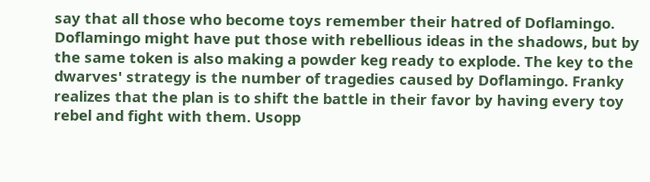say that all those who become toys remember their hatred of Doflamingo. Doflamingo might have put those with rebellious ideas in the shadows, but by the same token is also making a powder keg ready to explode. The key to the dwarves' strategy is the number of tragedies caused by Doflamingo. Franky realizes that the plan is to shift the battle in their favor by having every toy rebel and fight with them. Usopp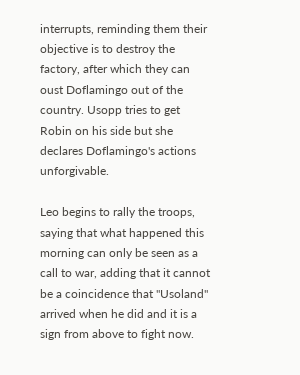interrupts, reminding them their objective is to destroy the factory, after which they can oust Doflamingo out of the country. Usopp tries to get Robin on his side but she declares Doflamingo's actions unforgivable.

Leo begins to rally the troops, saying that what happened this morning can only be seen as a call to war, adding that it cannot be a coincidence that "Usoland" arrived when he did and it is a sign from above to fight now.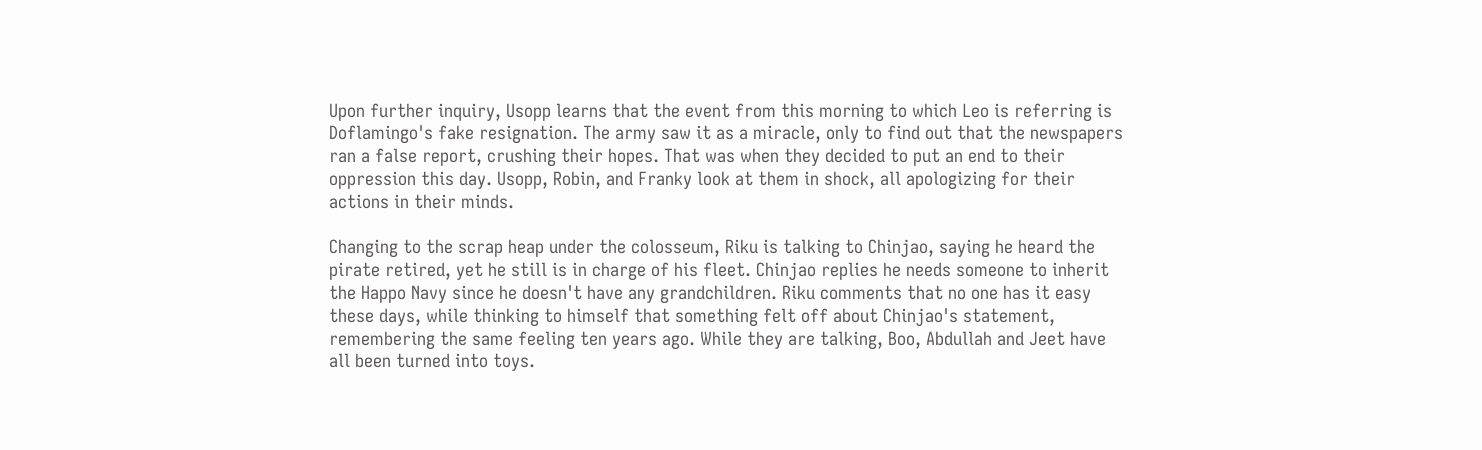Upon further inquiry, Usopp learns that the event from this morning to which Leo is referring is Doflamingo's fake resignation. The army saw it as a miracle, only to find out that the newspapers ran a false report, crushing their hopes. That was when they decided to put an end to their oppression this day. Usopp, Robin, and Franky look at them in shock, all apologizing for their actions in their minds.

Changing to the scrap heap under the colosseum, Riku is talking to Chinjao, saying he heard the pirate retired, yet he still is in charge of his fleet. Chinjao replies he needs someone to inherit the Happo Navy since he doesn't have any grandchildren. Riku comments that no one has it easy these days, while thinking to himself that something felt off about Chinjao's statement, remembering the same feeling ten years ago. While they are talking, Boo, Abdullah and Jeet have all been turned into toys.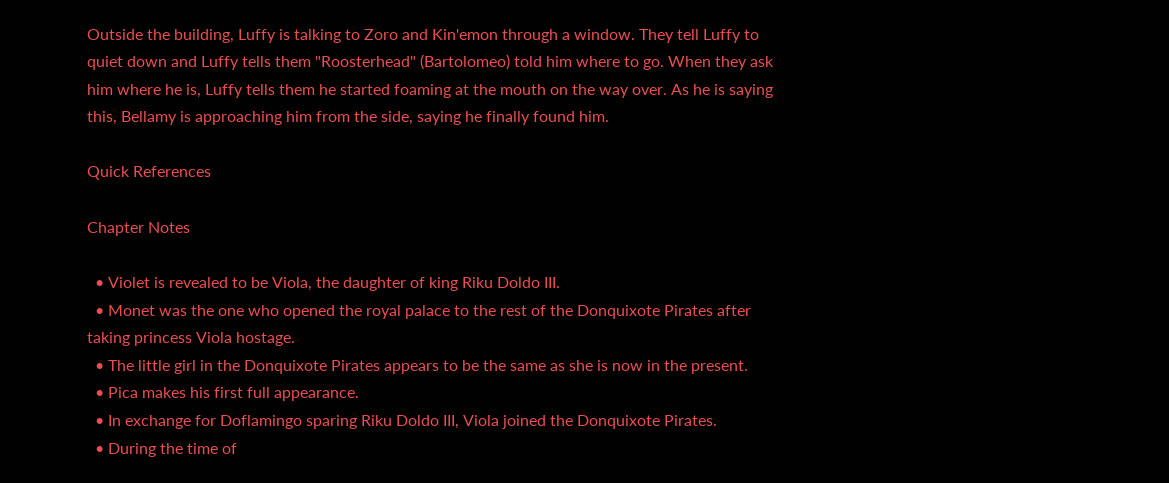Outside the building, Luffy is talking to Zoro and Kin'emon through a window. They tell Luffy to quiet down and Luffy tells them "Roosterhead" (Bartolomeo) told him where to go. When they ask him where he is, Luffy tells them he started foaming at the mouth on the way over. As he is saying this, Bellamy is approaching him from the side, saying he finally found him.

Quick References

Chapter Notes

  • Violet is revealed to be Viola, the daughter of king Riku Doldo III.
  • Monet was the one who opened the royal palace to the rest of the Donquixote Pirates after taking princess Viola hostage.
  • The little girl in the Donquixote Pirates appears to be the same as she is now in the present.
  • Pica makes his first full appearance.
  • In exchange for Doflamingo sparing Riku Doldo III, Viola joined the Donquixote Pirates.
  • During the time of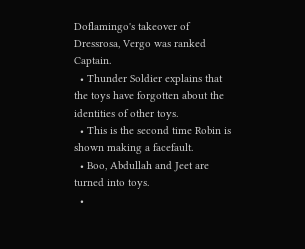Doflamingo's takeover of Dressrosa, Vergo was ranked Captain.
  • Thunder Soldier explains that the toys have forgotten about the identities of other toys.
  • This is the second time Robin is shown making a facefault.
  • Boo, Abdullah and Jeet are turned into toys.
  •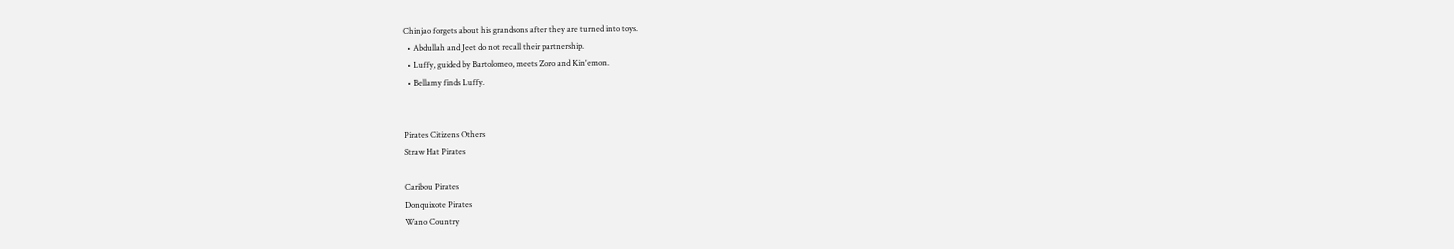Chinjao forgets about his grandsons after they are turned into toys.
  • Abdullah and Jeet do not recall their partnership.
  • Luffy, guided by Bartolomeo, meets Zoro and Kin'emon.
  • Bellamy finds Luffy.


Pirates Citizens Others
Straw Hat Pirates

Caribou Pirates
Donquixote Pirates
Wano Country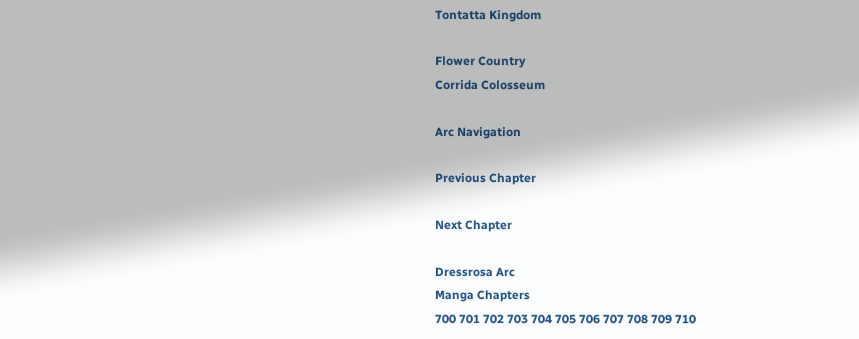Tontatta Kingdom

Flower Country
Corrida Colosseum

Arc Navigation

Previous Chapter

Next Chapter

Dressrosa Arc
Manga Chapters
700 701 702 703 704 705 706 707 708 709 710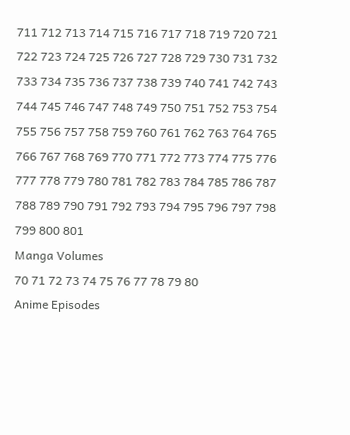711 712 713 714 715 716 717 718 719 720 721
722 723 724 725 726 727 728 729 730 731 732
733 734 735 736 737 738 739 740 741 742 743
744 745 746 747 748 749 750 751 752 753 754
755 756 757 758 759 760 761 762 763 764 765
766 767 768 769 770 771 772 773 774 775 776
777 778 779 780 781 782 783 784 785 786 787
788 789 790 791 792 793 794 795 796 797 798
799 800 801
Manga Volumes
70 71 72 73 74 75 76 77 78 79 80
Anime Episodes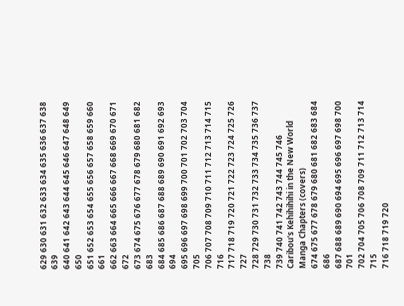629 630 631 632 633 634 635 636 637 638 639
640 641 642 643 644 645 646 647 648 649 650
651 652 653 654 655 656 657 658 659 660 661
662 663 664 665 666 667 668 669 670 671 672
673 674 675 676 677 678 679 680 681 682 683
684 685 686 687 688 689 690 691 692 693 694
695 696 697 698 699 700 701 702 703 704 705
706 707 708 709 710 711 712 713 714 715 716
717 718 719 720 721 722 723 724 725 726 727
728 729 730 731 732 733 734 735 736 737 738
739 740 741 742 743 744 745 746
Caribou's Kehihihihi in the New World
Manga Chapters (covers)
674 675 677 678 679 680 681 682 683 684 686
687 688 689 690 694 695 696 697 698 700 701
702 704 705 706 708 709 711 712 713 714 715
716 718 719 720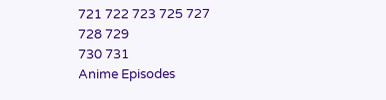721 722 723 725 727 728 729
730 731
Anime Episodes